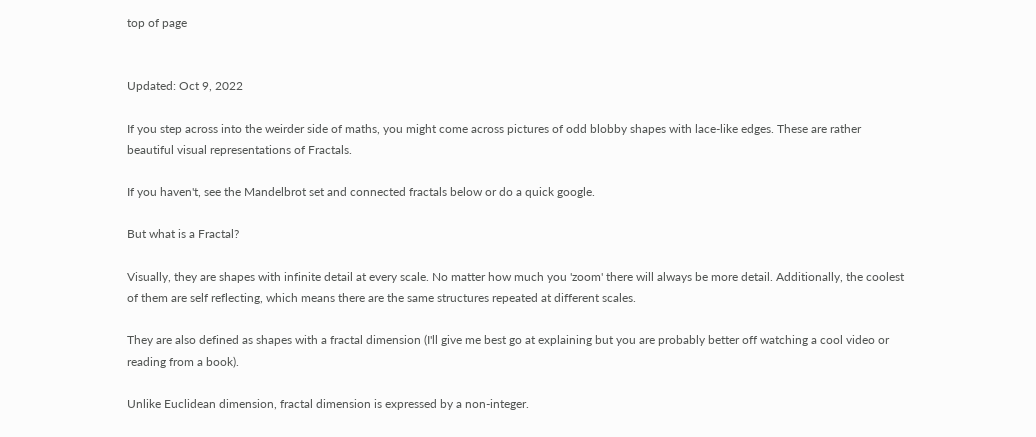top of page


Updated: Oct 9, 2022

If you step across into the weirder side of maths, you might come across pictures of odd blobby shapes with lace-like edges. These are rather beautiful visual representations of Fractals.

If you haven't, see the Mandelbrot set and connected fractals below or do a quick google.

But what is a Fractal?

Visually, they are shapes with infinite detail at every scale. No matter how much you 'zoom' there will always be more detail. Additionally, the coolest of them are self reflecting, which means there are the same structures repeated at different scales.

They are also defined as shapes with a fractal dimension (I'll give me best go at explaining but you are probably better off watching a cool video or reading from a book).

Unlike Euclidean dimension, fractal dimension is expressed by a non-integer.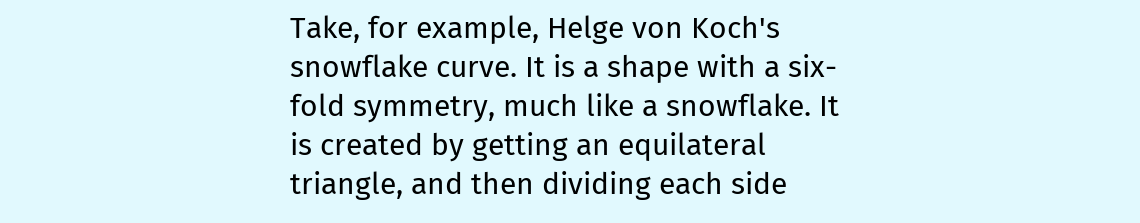Take, for example, Helge von Koch's snowflake curve. It is a shape with a six-fold symmetry, much like a snowflake. It is created by getting an equilateral triangle, and then dividing each side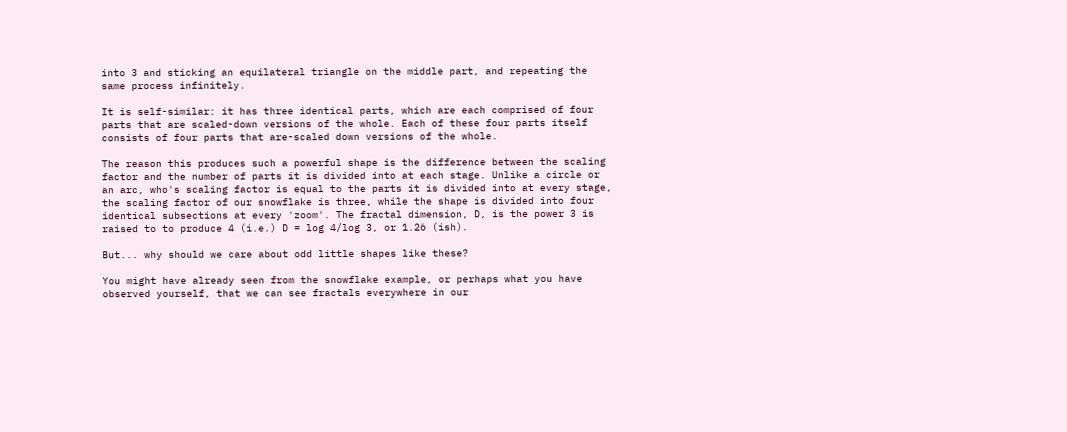into 3 and sticking an equilateral triangle on the middle part, and repeating the same process infinitely.

It is self-similar: it has three identical parts, which are each comprised of four parts that are scaled-down versions of the whole. Each of these four parts itself consists of four parts that are-scaled down versions of the whole.

The reason this produces such a powerful shape is the difference between the scaling factor and the number of parts it is divided into at each stage. Unlike a circle or an arc, who's scaling factor is equal to the parts it is divided into at every stage, the scaling factor of our snowflake is three, while the shape is divided into four identical subsections at every 'zoom'. The fractal dimension, D, is the power 3 is raised to to produce 4 (i.e.) D = log 4/log 3, or 1.26 (ish).

But... why should we care about odd little shapes like these?

You might have already seen from the snowflake example, or perhaps what you have observed yourself, that we can see fractals everywhere in our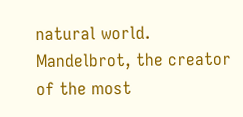natural world. Mandelbrot, the creator of the most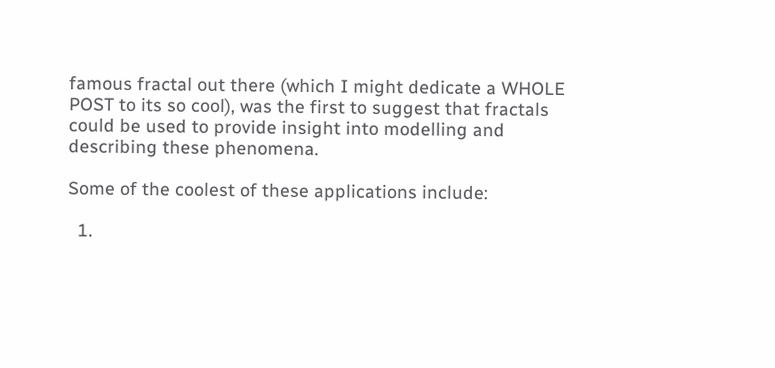famous fractal out there (which I might dedicate a WHOLE POST to its so cool), was the first to suggest that fractals could be used to provide insight into modelling and describing these phenomena.

Some of the coolest of these applications include:

  1.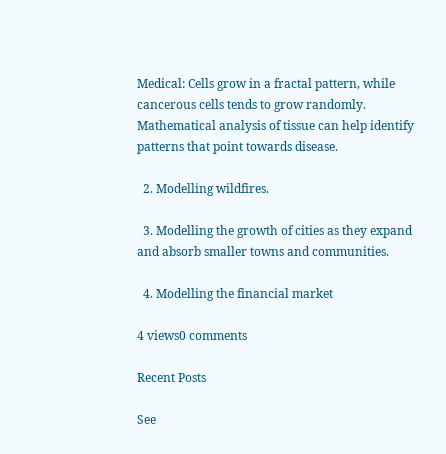Medical: Cells grow in a fractal pattern, while cancerous cells tends to grow randomly. Mathematical analysis of tissue can help identify patterns that point towards disease.

  2. Modelling wildfires.

  3. Modelling the growth of cities as they expand and absorb smaller towns and communities.

  4. Modelling the financial market

4 views0 comments

Recent Posts

See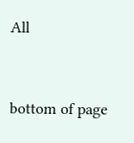All


bottom of page